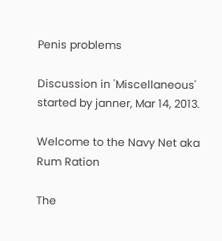Penis problems

Discussion in 'Miscellaneous' started by janner, Mar 14, 2013.

Welcome to the Navy Net aka Rum Ration

The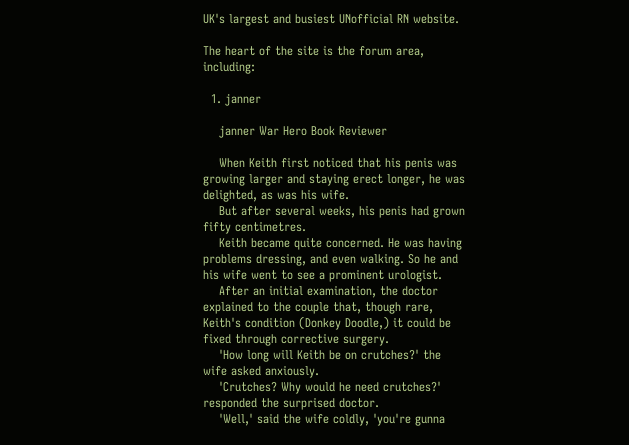UK's largest and busiest UNofficial RN website.

The heart of the site is the forum area, including:

  1. janner

    janner War Hero Book Reviewer

    When Keith first noticed that his penis was growing larger and staying erect longer, he was delighted, as was his wife.
    But after several weeks, his penis had grown fifty centimetres.
    Keith became quite concerned. He was having problems dressing, and even walking. So he and his wife went to see a prominent urologist.
    After an initial examination, the doctor explained to the couple that, though rare, Keith's condition (Donkey Doodle,) it could be fixed through corrective surgery.
    'How long will Keith be on crutches?' the wife asked anxiously.
    'Crutches? Why would he need crutches?' responded the surprised doctor.
    'Well,' said the wife coldly, 'you're gunna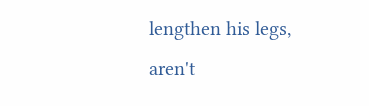lengthen his legs, aren't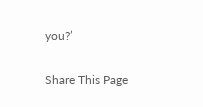you?’

Share This Page